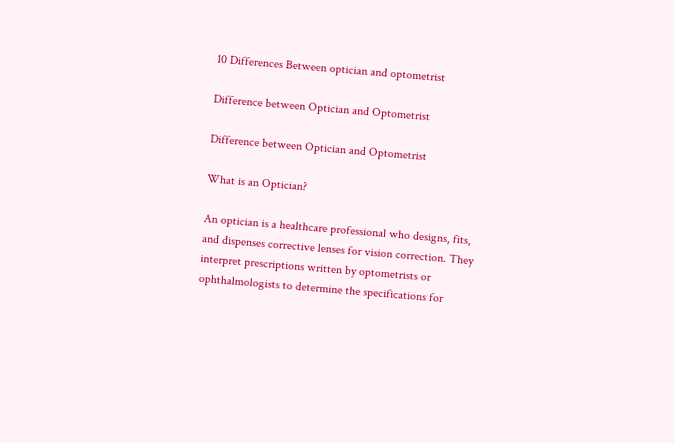10 Differences Between optician and optometrist

Difference between Optician and Optometrist

Difference between Optician and Optometrist

What is an Optician?

An optician is a healthcare professional who designs, fits, and dispenses corrective lenses for vision correction. They interpret prescriptions written by optometrists or ophthalmologists to determine the specifications for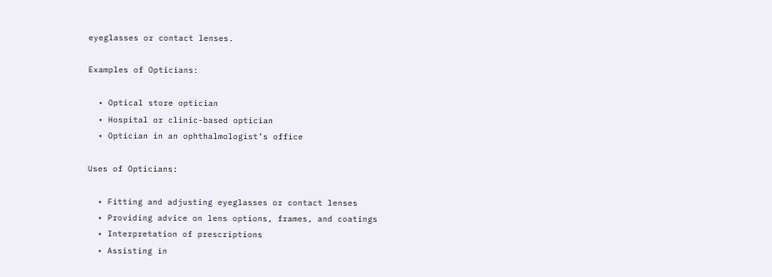eyeglasses or contact lenses.

Examples of Opticians:

  • Optical store optician
  • Hospital or clinic-based optician
  • Optician in an ophthalmologist’s office

Uses of Opticians:

  • Fitting and adjusting eyeglasses or contact lenses
  • Providing advice on lens options, frames, and coatings
  • Interpretation of prescriptions
  • Assisting in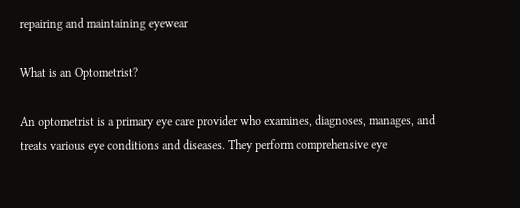repairing and maintaining eyewear

What is an Optometrist?

An optometrist is a primary eye care provider who examines, diagnoses, manages, and treats various eye conditions and diseases. They perform comprehensive eye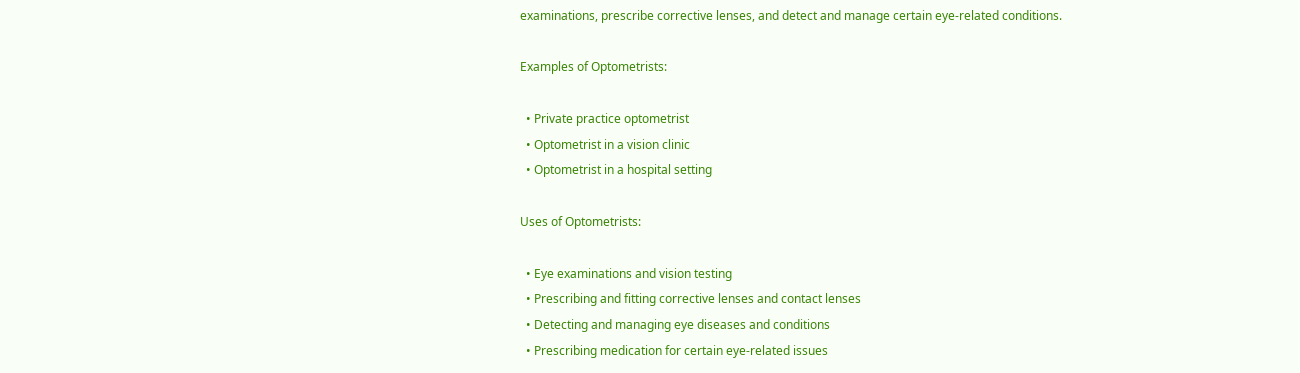examinations, prescribe corrective lenses, and detect and manage certain eye-related conditions.

Examples of Optometrists:

  • Private practice optometrist
  • Optometrist in a vision clinic
  • Optometrist in a hospital setting

Uses of Optometrists:

  • Eye examinations and vision testing
  • Prescribing and fitting corrective lenses and contact lenses
  • Detecting and managing eye diseases and conditions
  • Prescribing medication for certain eye-related issues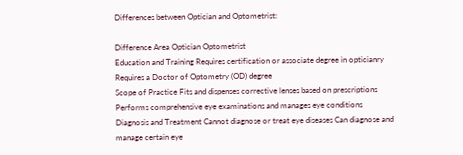Differences between Optician and Optometrist:

Difference Area Optician Optometrist
Education and Training Requires certification or associate degree in opticianry Requires a Doctor of Optometry (OD) degree
Scope of Practice Fits and dispenses corrective lenses based on prescriptions Performs comprehensive eye examinations and manages eye conditions
Diagnosis and Treatment Cannot diagnose or treat eye diseases Can diagnose and manage certain eye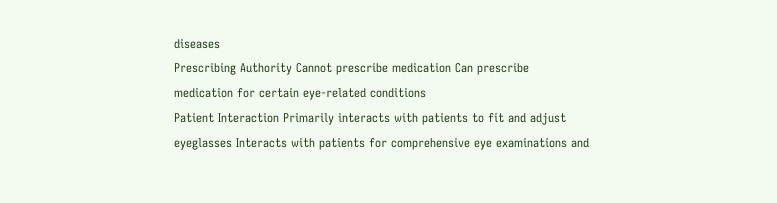diseases
Prescribing Authority Cannot prescribe medication Can prescribe medication for certain eye-related conditions
Patient Interaction Primarily interacts with patients to fit and adjust eyeglasses Interacts with patients for comprehensive eye examinations and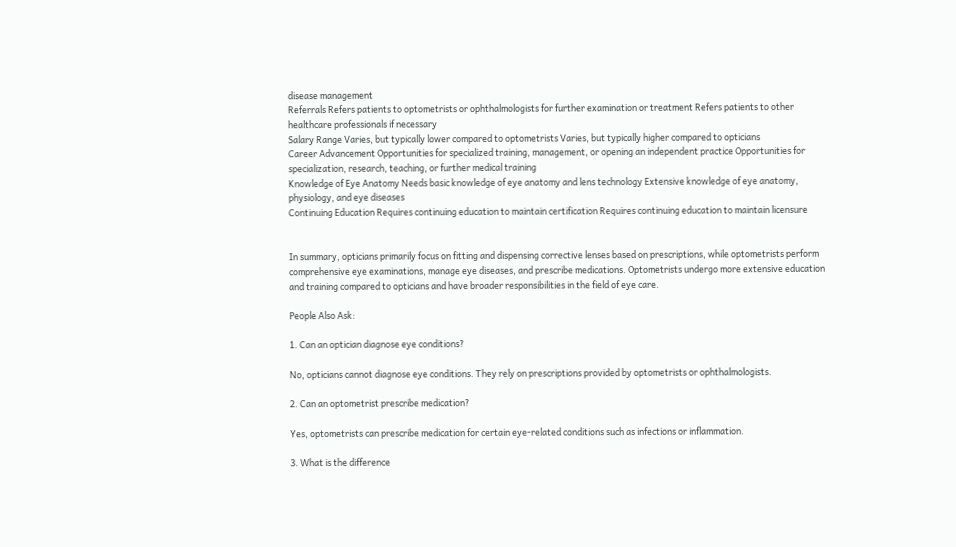disease management
Referrals Refers patients to optometrists or ophthalmologists for further examination or treatment Refers patients to other healthcare professionals if necessary
Salary Range Varies, but typically lower compared to optometrists Varies, but typically higher compared to opticians
Career Advancement Opportunities for specialized training, management, or opening an independent practice Opportunities for specialization, research, teaching, or further medical training
Knowledge of Eye Anatomy Needs basic knowledge of eye anatomy and lens technology Extensive knowledge of eye anatomy, physiology, and eye diseases
Continuing Education Requires continuing education to maintain certification Requires continuing education to maintain licensure


In summary, opticians primarily focus on fitting and dispensing corrective lenses based on prescriptions, while optometrists perform comprehensive eye examinations, manage eye diseases, and prescribe medications. Optometrists undergo more extensive education and training compared to opticians and have broader responsibilities in the field of eye care.

People Also Ask:

1. Can an optician diagnose eye conditions?

No, opticians cannot diagnose eye conditions. They rely on prescriptions provided by optometrists or ophthalmologists.

2. Can an optometrist prescribe medication?

Yes, optometrists can prescribe medication for certain eye-related conditions such as infections or inflammation.

3. What is the difference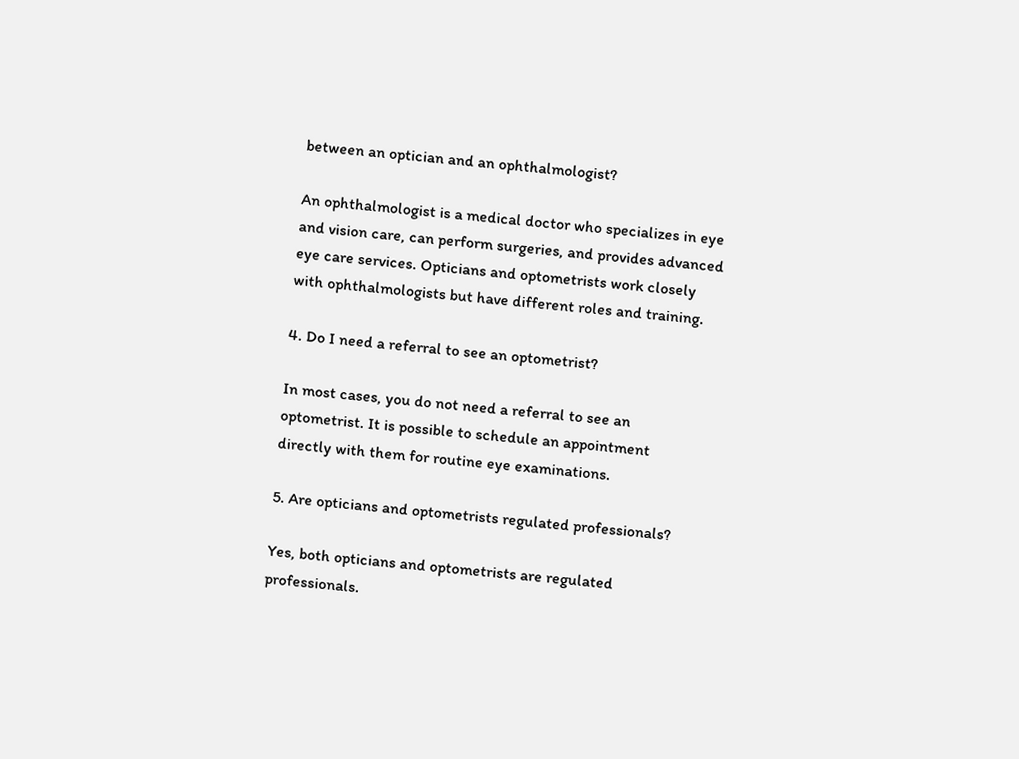between an optician and an ophthalmologist?

An ophthalmologist is a medical doctor who specializes in eye and vision care, can perform surgeries, and provides advanced eye care services. Opticians and optometrists work closely with ophthalmologists but have different roles and training.

4. Do I need a referral to see an optometrist?

In most cases, you do not need a referral to see an optometrist. It is possible to schedule an appointment directly with them for routine eye examinations.

5. Are opticians and optometrists regulated professionals?

Yes, both opticians and optometrists are regulated professionals.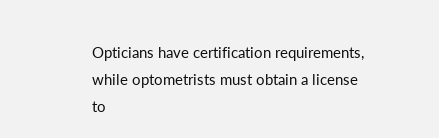Opticians have certification requirements, while optometrists must obtain a license to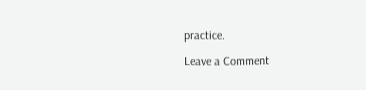practice.

Leave a Comment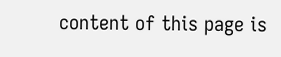content of this page is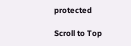protected

Scroll to Top